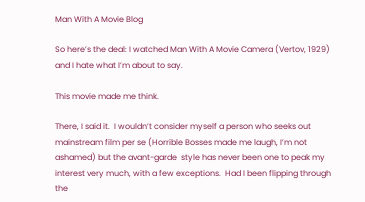Man With A Movie Blog

So here’s the deal: I watched Man With A Movie Camera (Vertov, 1929) and I hate what I’m about to say.

This movie made me think.

There, I said it.  I wouldn’t consider myself a person who seeks out mainstream film per se (Horrible Bosses made me laugh, I’m not ashamed) but the avant-garde  style has never been one to peak my interest very much, with a few exceptions.  Had I been flipping through the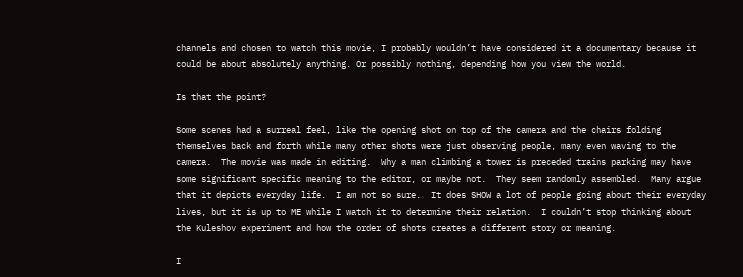channels and chosen to watch this movie, I probably wouldn’t have considered it a documentary because it could be about absolutely anything. Or possibly nothing, depending how you view the world.

Is that the point?

Some scenes had a surreal feel, like the opening shot on top of the camera and the chairs folding themselves back and forth while many other shots were just observing people, many even waving to the camera.  The movie was made in editing.  Why a man climbing a tower is preceded trains parking may have some significant specific meaning to the editor, or maybe not.  They seem randomly assembled.  Many argue that it depicts everyday life.  I am not so sure.  It does SHOW a lot of people going about their everyday lives, but it is up to ME while I watch it to determine their relation.  I couldn’t stop thinking about the Kuleshov experiment and how the order of shots creates a different story or meaning.

I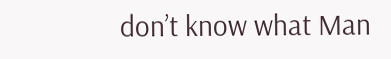don’t know what Man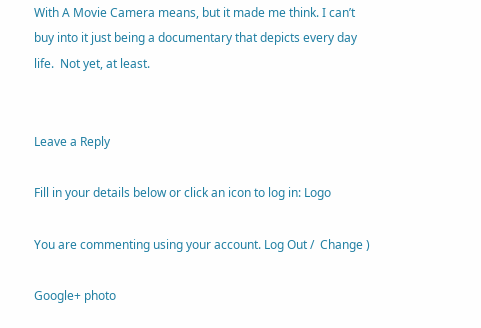With A Movie Camera means, but it made me think. I can’t buy into it just being a documentary that depicts every day life.  Not yet, at least.


Leave a Reply

Fill in your details below or click an icon to log in: Logo

You are commenting using your account. Log Out /  Change )

Google+ photo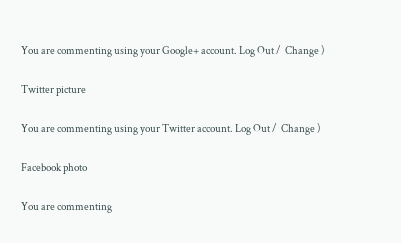You are commenting using your Google+ account. Log Out /  Change )

Twitter picture

You are commenting using your Twitter account. Log Out /  Change )

Facebook photo

You are commenting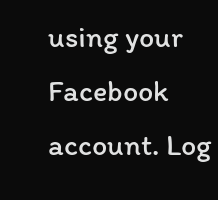using your Facebook account. Log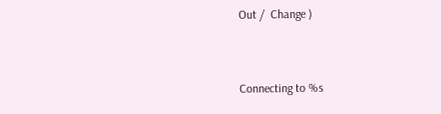Out /  Change )


Connecting to %s